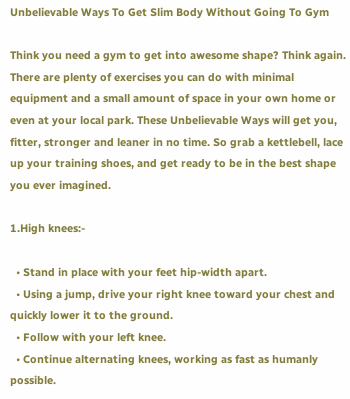Unbelievable Ways To Get Slim Body Without Going To Gym

Think you need a gym to get into awesome shape? Think again. There are plenty of exercises you can do with minimal equipment and a small amount of space in your own home or even at your local park. These Unbelievable Ways will get you, fitter, stronger and leaner in no time. So grab a kettlebell, lace up your training shoes, and get ready to be in the best shape you ever imagined.

1.High knees:-

  • Stand in place with your feet hip-width apart.
  • Using a jump, drive your right knee toward your chest and quickly lower it to the ground.
  • Follow with your left knee.
  • Continue alternating knees, working as fast as humanly possible.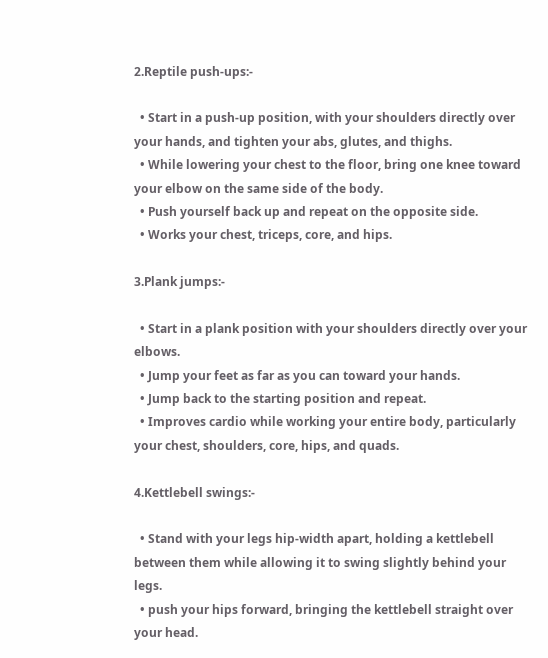2.Reptile push-ups:-

  • Start in a push-up position, with your shoulders directly over your hands, and tighten your abs, glutes, and thighs.
  • While lowering your chest to the floor, bring one knee toward your elbow on the same side of the body.
  • Push yourself back up and repeat on the opposite side.
  • Works your chest, triceps, core, and hips.

3.Plank jumps:-

  • Start in a plank position with your shoulders directly over your elbows.
  • Jump your feet as far as you can toward your hands.
  • Jump back to the starting position and repeat.
  • Improves cardio while working your entire body, particularly your chest, shoulders, core, hips, and quads.

4.Kettlebell swings:-

  • Stand with your legs hip-width apart, holding a kettlebell between them while allowing it to swing slightly behind your legs.
  • push your hips forward, bringing the kettlebell straight over your head.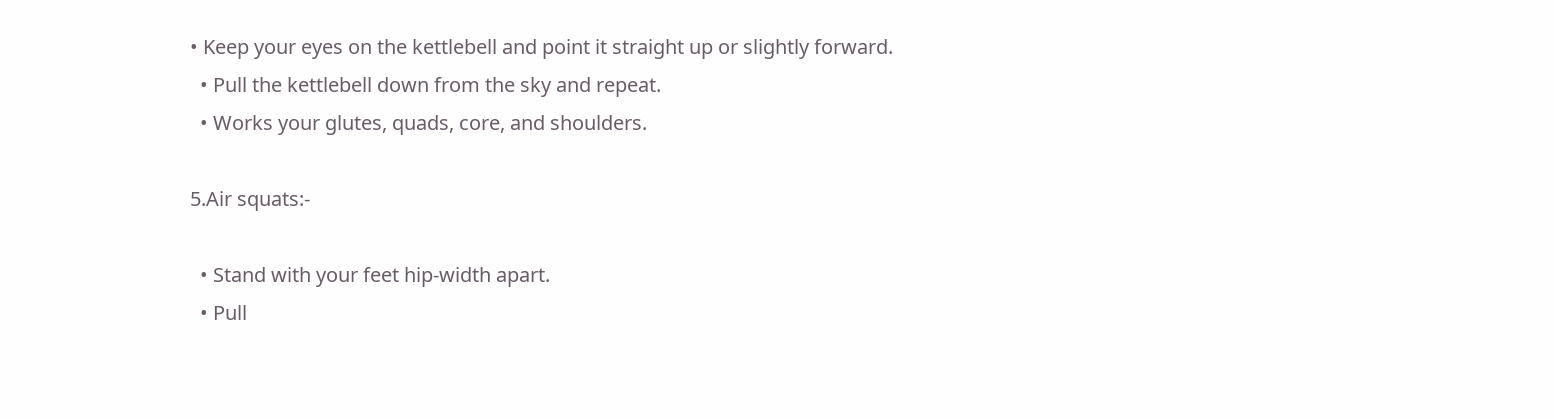• Keep your eyes on the kettlebell and point it straight up or slightly forward.
  • Pull the kettlebell down from the sky and repeat.
  • Works your glutes, quads, core, and shoulders.

5.Air squats:-

  • Stand with your feet hip-width apart.
  • Pull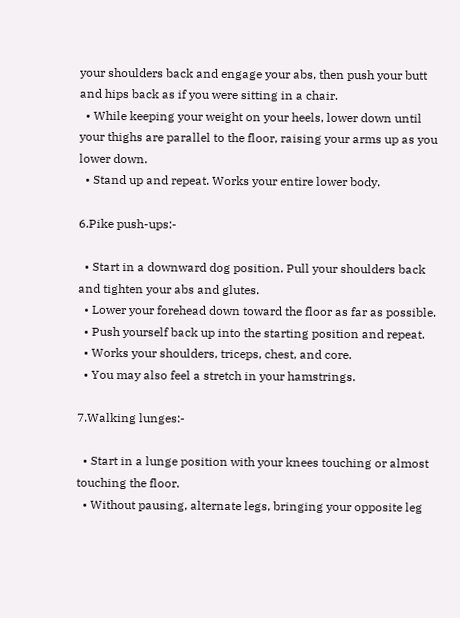your shoulders back and engage your abs, then push your butt and hips back as if you were sitting in a chair.
  • While keeping your weight on your heels, lower down until your thighs are parallel to the floor, raising your arms up as you lower down.
  • Stand up and repeat. Works your entire lower body.

6.Pike push-ups:-

  • Start in a downward dog position. Pull your shoulders back and tighten your abs and glutes.
  • Lower your forehead down toward the floor as far as possible.
  • Push yourself back up into the starting position and repeat.
  • Works your shoulders, triceps, chest, and core.
  • You may also feel a stretch in your hamstrings.

7.Walking lunges:-

  • Start in a lunge position with your knees touching or almost touching the floor.
  • Without pausing, alternate legs, bringing your opposite leg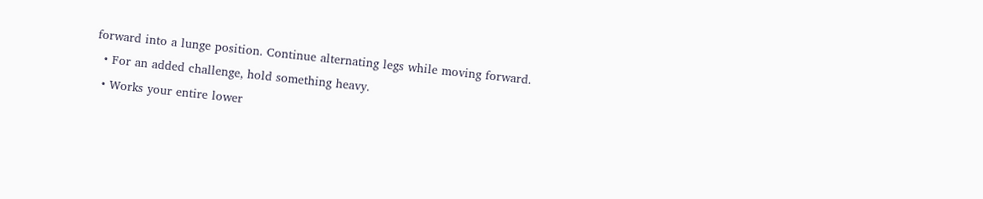forward into a lunge position. Continue alternating legs while moving forward.
  • For an added challenge, hold something heavy.
  • Works your entire lower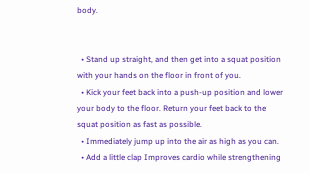body.


  • Stand up straight, and then get into a squat position with your hands on the floor in front of you.
  • Kick your feet back into a push-up position and lower your body to the floor. Return your feet back to the squat position as fast as possible.
  • Immediately jump up into the air as high as you can.
  • Add a little clap Improves cardio while strengthening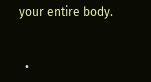your entire body.


  •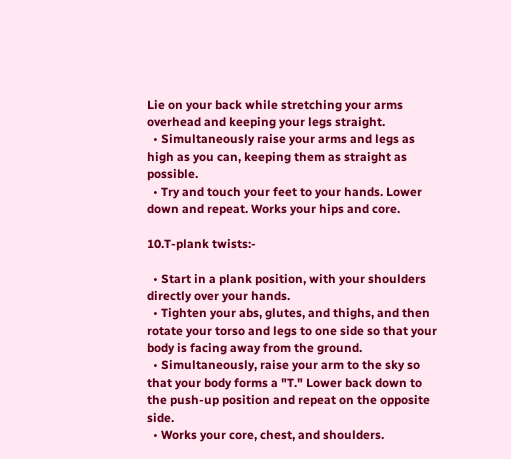Lie on your back while stretching your arms overhead and keeping your legs straight.
  • Simultaneously raise your arms and legs as high as you can, keeping them as straight as possible.
  • Try and touch your feet to your hands. Lower down and repeat. Works your hips and core.

10.T-plank twists:-

  • Start in a plank position, with your shoulders directly over your hands.
  • Tighten your abs, glutes, and thighs, and then rotate your torso and legs to one side so that your body is facing away from the ground.
  • Simultaneously, raise your arm to the sky so that your body forms a "T." Lower back down to the push-up position and repeat on the opposite side.
  • Works your core, chest, and shoulders.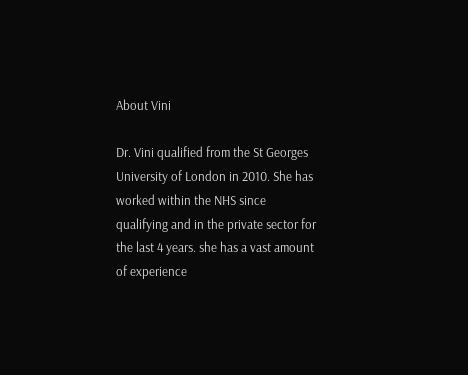About Vini

Dr. Vini qualified from the St Georges University of London in 2010. She has worked within the NHS since qualifying and in the private sector for the last 4 years. she has a vast amount of experience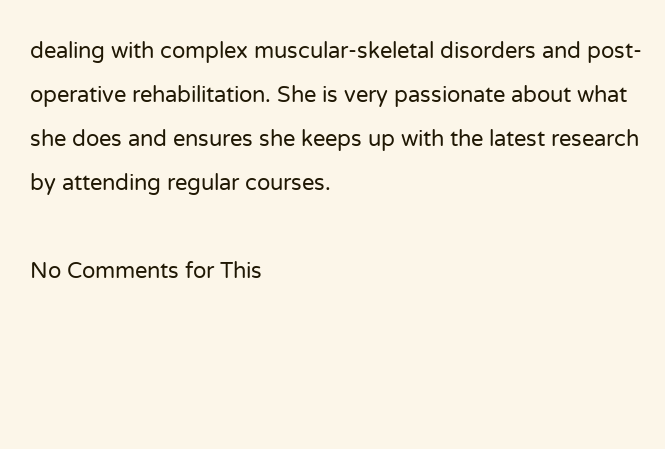dealing with complex muscular-skeletal disorders and post-operative rehabilitation. She is very passionate about what she does and ensures she keeps up with the latest research by attending regular courses.

No Comments for This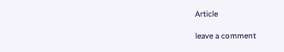Article

leave a comment